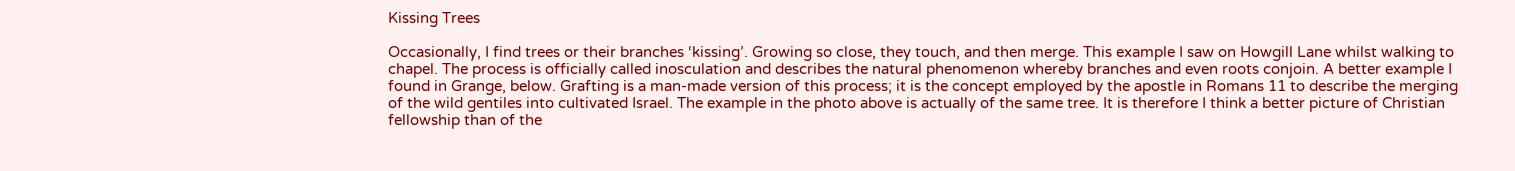Kissing Trees

Occasionally, I find trees or their branches ‘kissing’. Growing so close, they touch, and then merge. This example I saw on Howgill Lane whilst walking to chapel. The process is officially called inosculation and describes the natural phenomenon whereby branches and even roots conjoin. A better example I found in Grange, below. Grafting is a man-made version of this process; it is the concept employed by the apostle in Romans 11 to describe the merging of the wild gentiles into cultivated Israel. The example in the photo above is actually of the same tree. It is therefore I think a better picture of Christian fellowship than of the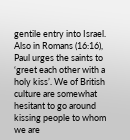gentile entry into Israel. Also in Romans (16:16), Paul urges the saints to ‘greet each other with a holy kiss’. We of British culture are somewhat hesitant to go around kissing people to whom we are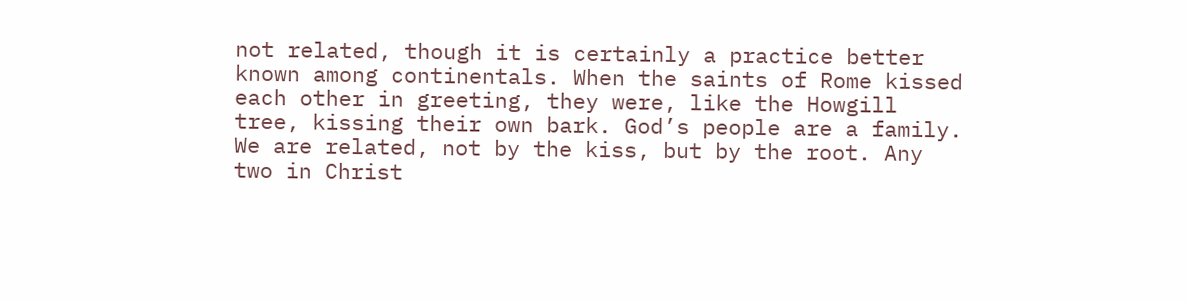not related, though it is certainly a practice better known among continentals. When the saints of Rome kissed each other in greeting, they were, like the Howgill tree, kissing their own bark. God’s people are a family. We are related, not by the kiss, but by the root. Any two in Christ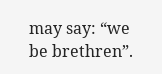may say: “we be brethren”.